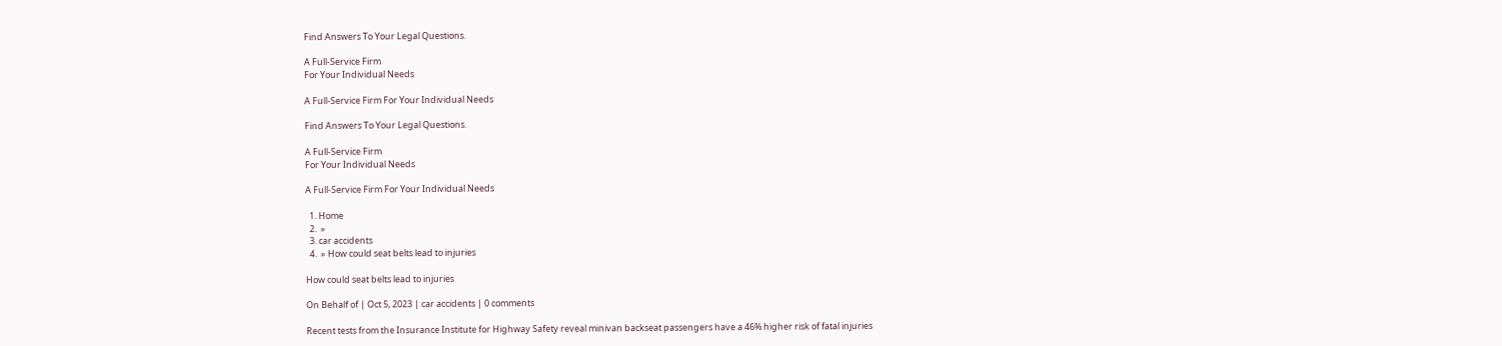Find Answers To Your Legal Questions.

A Full-Service Firm
For Your Individual Needs

A Full-Service Firm For Your Individual Needs

Find Answers To Your Legal Questions.

A Full-Service Firm
For Your Individual Needs

A Full-Service Firm For Your Individual Needs

  1. Home
  2.  »
  3. car accidents
  4.  » How could seat belts lead to injuries

How could seat belts lead to injuries

On Behalf of | Oct 5, 2023 | car accidents | 0 comments

Recent tests from the Insurance Institute for Highway Safety reveal minivan backseat passengers have a 46% higher risk of fatal injuries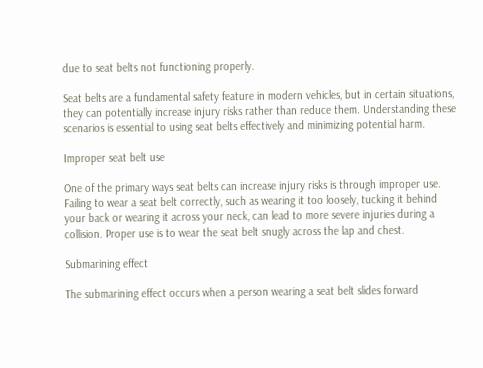due to seat belts not functioning properly.

Seat belts are a fundamental safety feature in modern vehicles, but in certain situations, they can potentially increase injury risks rather than reduce them. Understanding these scenarios is essential to using seat belts effectively and minimizing potential harm.

Improper seat belt use

One of the primary ways seat belts can increase injury risks is through improper use. Failing to wear a seat belt correctly, such as wearing it too loosely, tucking it behind your back or wearing it across your neck, can lead to more severe injuries during a collision. Proper use is to wear the seat belt snugly across the lap and chest.

Submarining effect

The submarining effect occurs when a person wearing a seat belt slides forward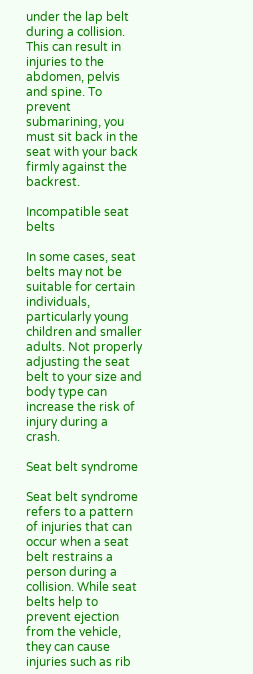under the lap belt during a collision. This can result in injuries to the abdomen, pelvis and spine. To prevent submarining, you must sit back in the seat with your back firmly against the backrest.

Incompatible seat belts

In some cases, seat belts may not be suitable for certain individuals, particularly young children and smaller adults. Not properly adjusting the seat belt to your size and body type can increase the risk of injury during a crash.

Seat belt syndrome

Seat belt syndrome refers to a pattern of injuries that can occur when a seat belt restrains a person during a collision. While seat belts help to prevent ejection from the vehicle, they can cause injuries such as rib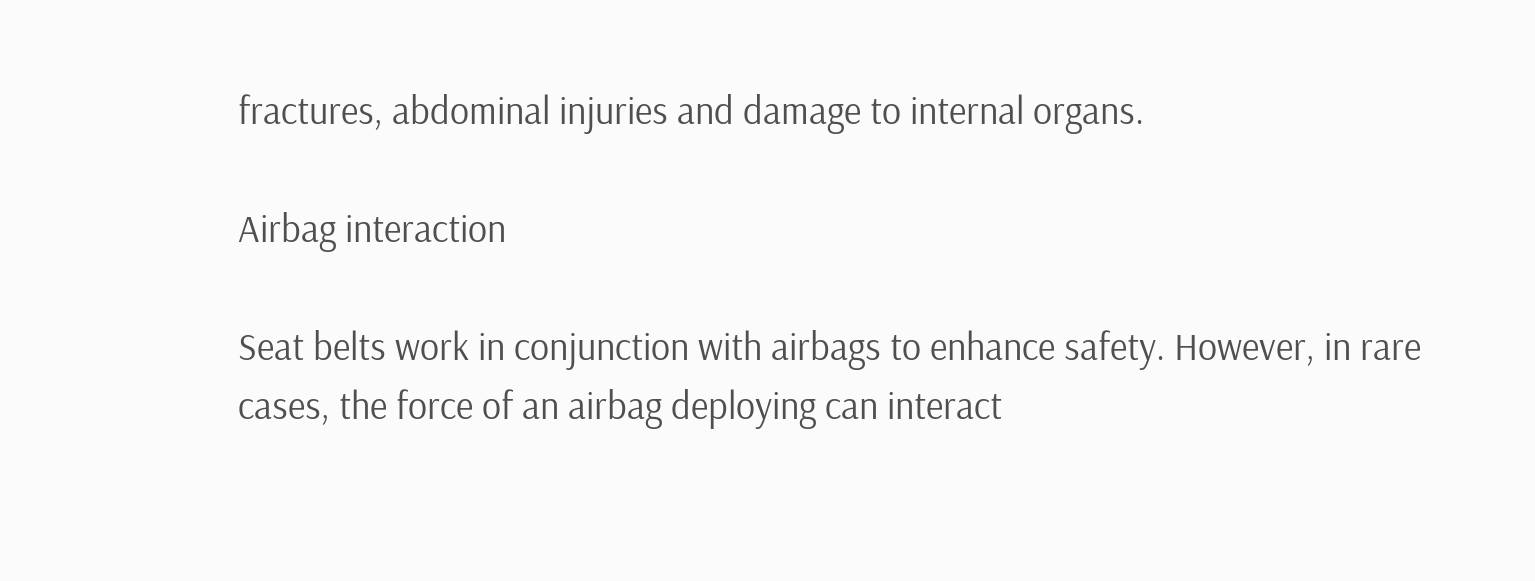fractures, abdominal injuries and damage to internal organs.

Airbag interaction

Seat belts work in conjunction with airbags to enhance safety. However, in rare cases, the force of an airbag deploying can interact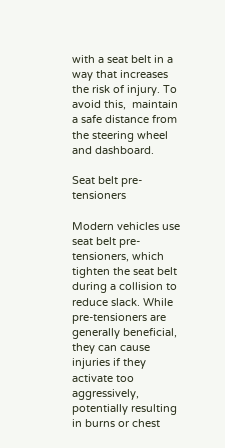with a seat belt in a way that increases the risk of injury. To avoid this,  maintain a safe distance from the steering wheel and dashboard.

Seat belt pre-tensioners

Modern vehicles use seat belt pre-tensioners, which tighten the seat belt during a collision to reduce slack. While pre-tensioners are generally beneficial, they can cause injuries if they activate too aggressively, potentially resulting in burns or chest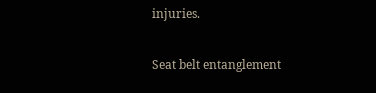injuries.

Seat belt entanglement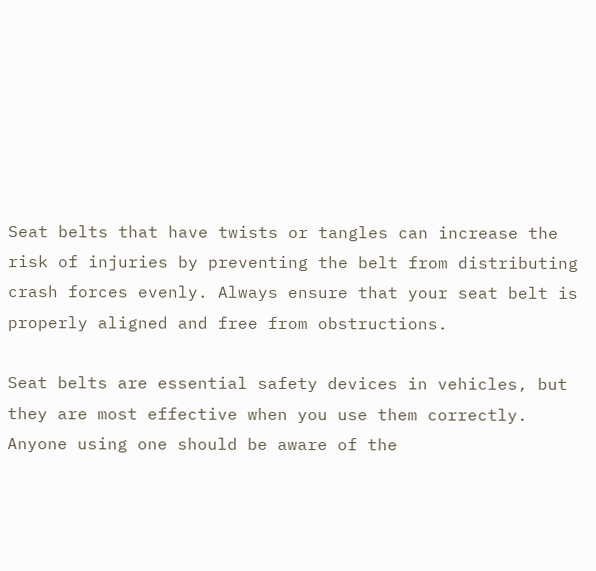Seat belts that have twists or tangles can increase the risk of injuries by preventing the belt from distributing crash forces evenly. Always ensure that your seat belt is properly aligned and free from obstructions.

Seat belts are essential safety devices in vehicles, but they are most effective when you use them correctly. Anyone using one should be aware of the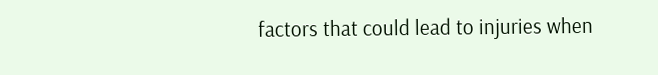factors that could lead to injuries when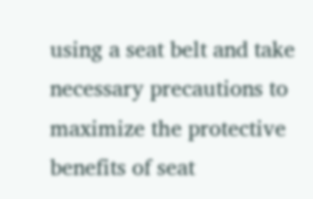using a seat belt and take necessary precautions to maximize the protective benefits of seat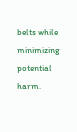belts while minimizing potential harm.